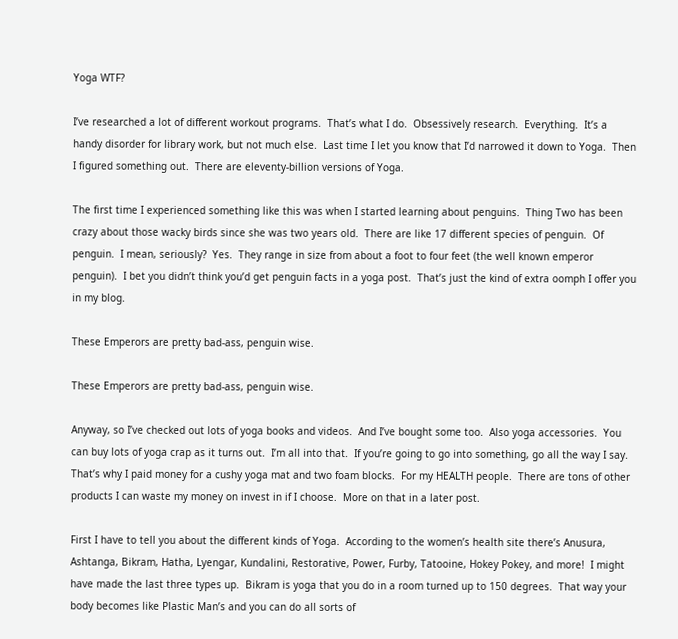Yoga WTF?

I’ve researched a lot of different workout programs.  That’s what I do.  Obsessively research.  Everything.  It’s a handy disorder for library work, but not much else.  Last time I let you know that I’d narrowed it down to Yoga.  Then I figured something out.  There are eleventy-billion versions of Yoga.

The first time I experienced something like this was when I started learning about penguins.  Thing Two has been crazy about those wacky birds since she was two years old.  There are like 17 different species of penguin.  Of penguin.  I mean, seriously?  Yes.  They range in size from about a foot to four feet (the well known emperor penguin).  I bet you didn’t think you’d get penguin facts in a yoga post.  That’s just the kind of extra oomph I offer you in my blog.

These Emperors are pretty bad-ass, penguin wise.

These Emperors are pretty bad-ass, penguin wise.

Anyway, so I’ve checked out lots of yoga books and videos.  And I’ve bought some too.  Also yoga accessories.  You can buy lots of yoga crap as it turns out.  I’m all into that.  If you’re going to go into something, go all the way I say.    That’s why I paid money for a cushy yoga mat and two foam blocks.  For my HEALTH people.  There are tons of other products I can waste my money on invest in if I choose.  More on that in a later post.

First I have to tell you about the different kinds of Yoga.  According to the women’s health site there’s Anusura, Ashtanga, Bikram, Hatha, Lyengar, Kundalini, Restorative, Power, Furby, Tatooine, Hokey Pokey, and more!  I might have made the last three types up.  Bikram is yoga that you do in a room turned up to 150 degrees.  That way your body becomes like Plastic Man’s and you can do all sorts of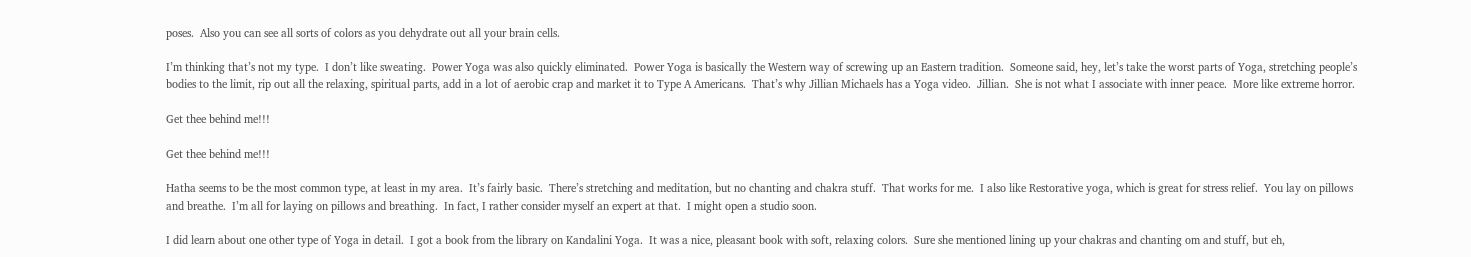poses.  Also you can see all sorts of colors as you dehydrate out all your brain cells.

I’m thinking that’s not my type.  I don’t like sweating.  Power Yoga was also quickly eliminated.  Power Yoga is basically the Western way of screwing up an Eastern tradition.  Someone said, hey, let’s take the worst parts of Yoga, stretching people’s bodies to the limit, rip out all the relaxing, spiritual parts, add in a lot of aerobic crap and market it to Type A Americans.  That’s why Jillian Michaels has a Yoga video.  Jillian.  She is not what I associate with inner peace.  More like extreme horror.

Get thee behind me!!!

Get thee behind me!!!

Hatha seems to be the most common type, at least in my area.  It’s fairly basic.  There’s stretching and meditation, but no chanting and chakra stuff.  That works for me.  I also like Restorative yoga, which is great for stress relief.  You lay on pillows and breathe.  I’m all for laying on pillows and breathing.  In fact, I rather consider myself an expert at that.  I might open a studio soon.

I did learn about one other type of Yoga in detail.  I got a book from the library on Kandalini Yoga.  It was a nice, pleasant book with soft, relaxing colors.  Sure she mentioned lining up your chakras and chanting om and stuff, but eh,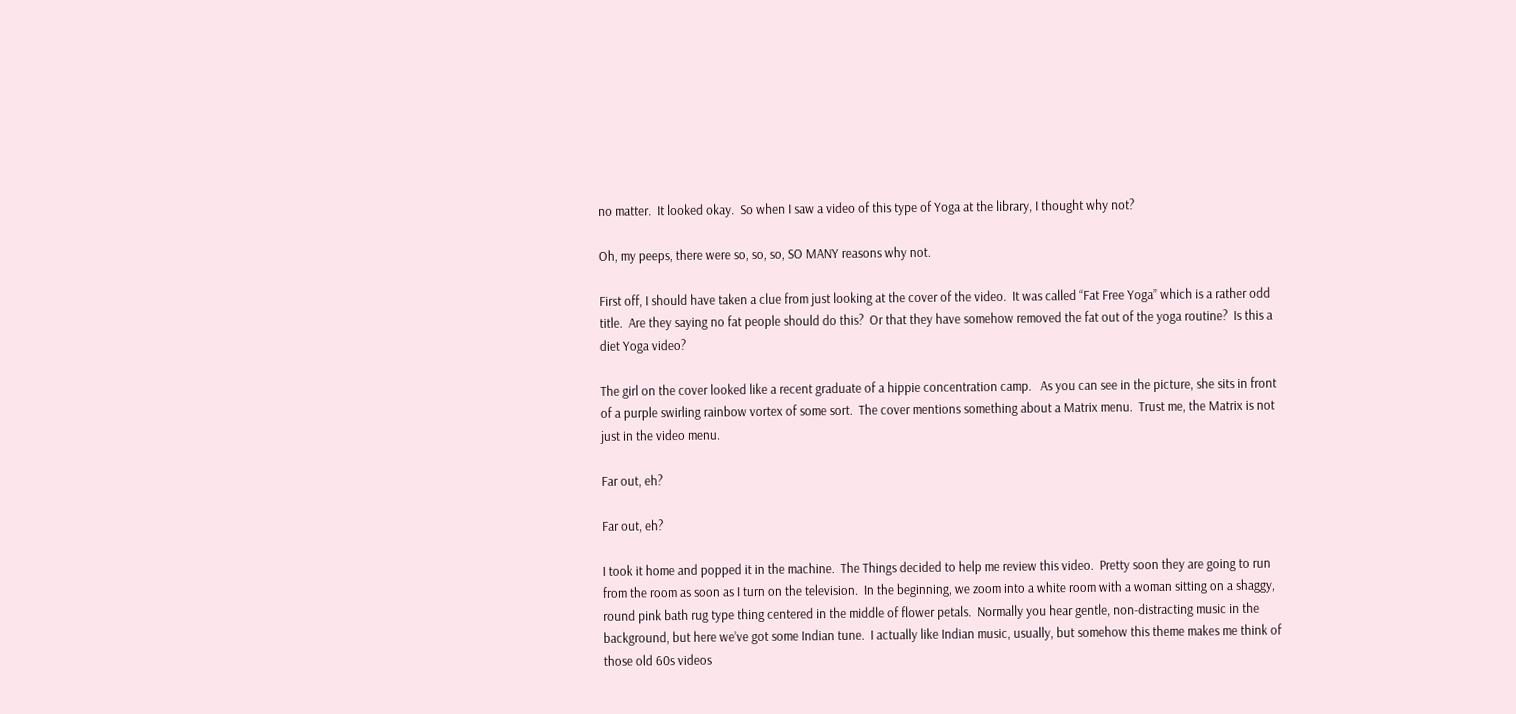no matter.  It looked okay.  So when I saw a video of this type of Yoga at the library, I thought why not?

Oh, my peeps, there were so, so, so, SO MANY reasons why not.

First off, I should have taken a clue from just looking at the cover of the video.  It was called “Fat Free Yoga” which is a rather odd title.  Are they saying no fat people should do this?  Or that they have somehow removed the fat out of the yoga routine?  Is this a diet Yoga video?

The girl on the cover looked like a recent graduate of a hippie concentration camp.   As you can see in the picture, she sits in front of a purple swirling rainbow vortex of some sort.  The cover mentions something about a Matrix menu.  Trust me, the Matrix is not just in the video menu.

Far out, eh?

Far out, eh?

I took it home and popped it in the machine.  The Things decided to help me review this video.  Pretty soon they are going to run from the room as soon as I turn on the television.  In the beginning, we zoom into a white room with a woman sitting on a shaggy, round pink bath rug type thing centered in the middle of flower petals.  Normally you hear gentle, non-distracting music in the background, but here we’ve got some Indian tune.  I actually like Indian music, usually, but somehow this theme makes me think of those old 60s videos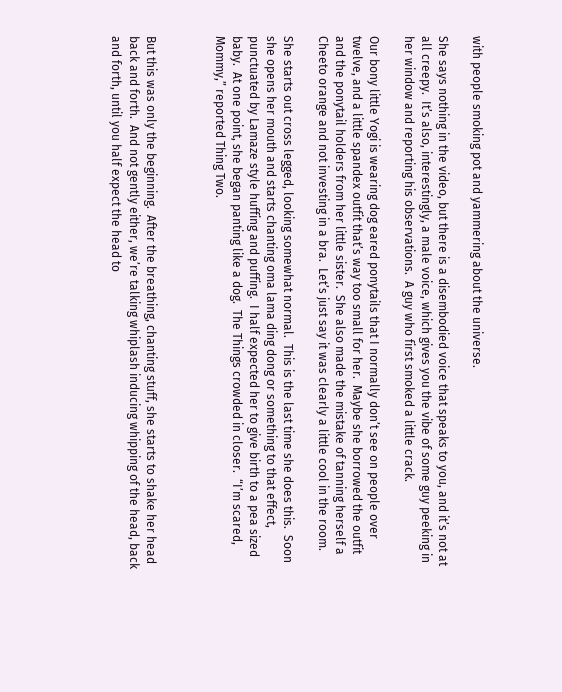with people smoking pot and yammering about the universe.

She says nothing in the video, but there is a disembodied voice that speaks to you, and it’s not at all creepy.  It’s also, interestingly, a male voice, which gives you the vibe of some guy peeking in her window and reporting his observations.  A guy who first smoked a little crack.

Our bony little Yogi is wearing dog eared ponytails that I normally don’t see on people over twelve, and a little spandex outfit that’s way too small for her.  Maybe she borrowed the outfit and the ponytail holders from her little sister.  She also made the mistake of tanning herself a Cheeto orange and not investing in a bra.  Let’s just say it was clearly a little cool in the room.

She starts out cross legged, looking somewhat normal.  This is the last time she does this.  Soon she opens her mouth and starts chanting oma lama ding dong or something to that effect, punctuated by Lamaze style huffing and puffing.  I half expected her to give birth to a pea sized baby.  At one point, she began panting like a dog.  The Things crowded in closer.  “I’m scared, Mommy,” reported Thing Two.



But this was only the beginning.  After the breathing, chanting stuff, she starts to shake her head back and forth.  And not gently either, we’re talking whiplash inducing whipping of the head, back and forth, until you half expect the head to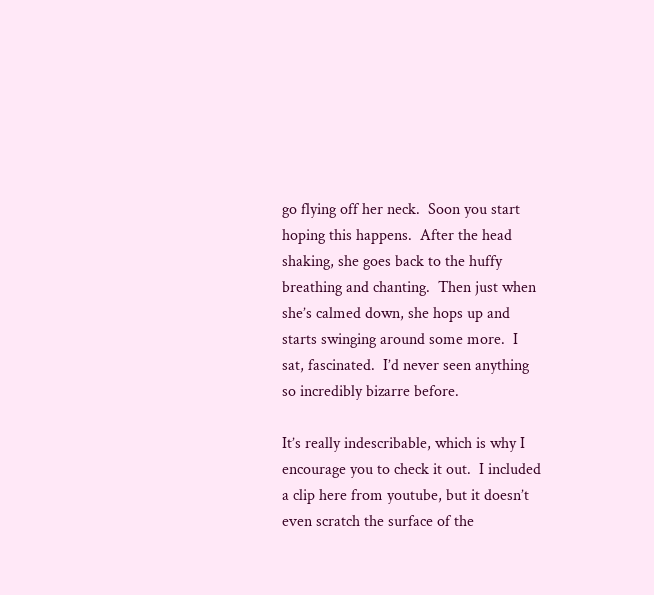go flying off her neck.  Soon you start hoping this happens.  After the head shaking, she goes back to the huffy breathing and chanting.  Then just when she’s calmed down, she hops up and starts swinging around some more.  I sat, fascinated.  I’d never seen anything so incredibly bizarre before.

It’s really indescribable, which is why I encourage you to check it out.  I included a clip here from youtube, but it doesn’t even scratch the surface of the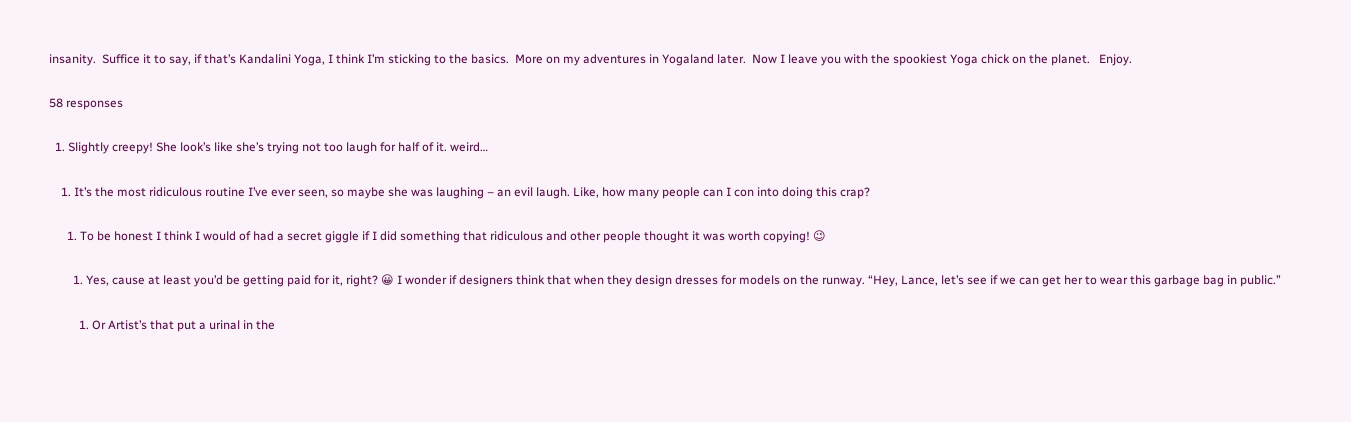insanity.  Suffice it to say, if that’s Kandalini Yoga, I think I’m sticking to the basics.  More on my adventures in Yogaland later.  Now I leave you with the spookiest Yoga chick on the planet.   Enjoy.

58 responses

  1. Slightly creepy! She look’s like she’s trying not too laugh for half of it. weird…

    1. It’s the most ridiculous routine I’ve ever seen, so maybe she was laughing – an evil laugh. Like, how many people can I con into doing this crap?

      1. To be honest I think I would of had a secret giggle if I did something that ridiculous and other people thought it was worth copying! 😉

        1. Yes, cause at least you’d be getting paid for it, right? 😀 I wonder if designers think that when they design dresses for models on the runway. “Hey, Lance, let’s see if we can get her to wear this garbage bag in public.”

          1. Or Artist’s that put a urinal in the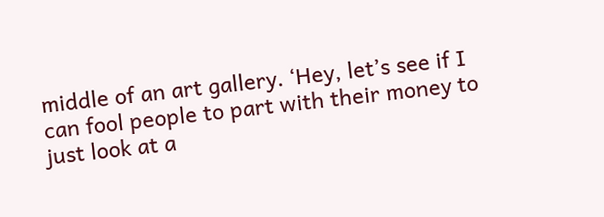middle of an art gallery. ‘Hey, let’s see if I can fool people to part with their money to just look at a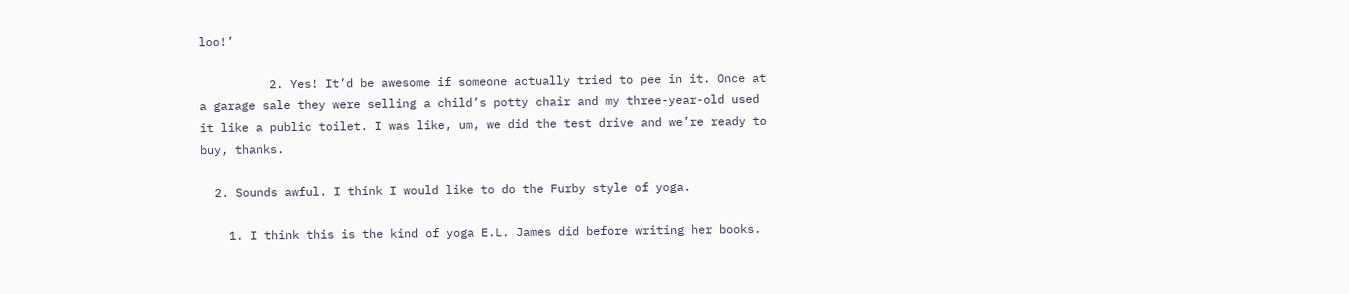loo!’

          2. Yes! It’d be awesome if someone actually tried to pee in it. Once at a garage sale they were selling a child’s potty chair and my three-year-old used it like a public toilet. I was like, um, we did the test drive and we’re ready to buy, thanks.

  2. Sounds awful. I think I would like to do the Furby style of yoga.

    1. I think this is the kind of yoga E.L. James did before writing her books.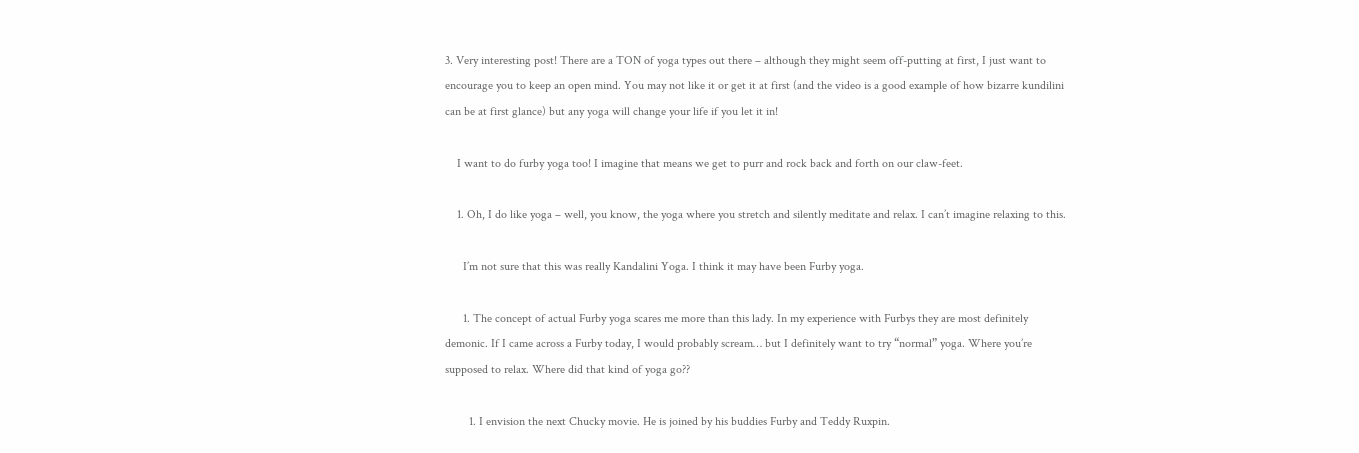3. Very interesting post! There are a TON of yoga types out there – although they might seem off-putting at first, I just want to encourage you to keep an open mind. You may not like it or get it at first (and the video is a good example of how bizarre kundilini can be at first glance) but any yoga will change your life if you let it in!

    I want to do furby yoga too! I imagine that means we get to purr and rock back and forth on our claw-feet.

    1. Oh, I do like yoga – well, you know, the yoga where you stretch and silently meditate and relax. I can’t imagine relaxing to this.

      I’m not sure that this was really Kandalini Yoga. I think it may have been Furby yoga.

      1. The concept of actual Furby yoga scares me more than this lady. In my experience with Furbys they are most definitely demonic. If I came across a Furby today, I would probably scream… but I definitely want to try “normal” yoga. Where you’re supposed to relax. Where did that kind of yoga go??

        1. I envision the next Chucky movie. He is joined by his buddies Furby and Teddy Ruxpin.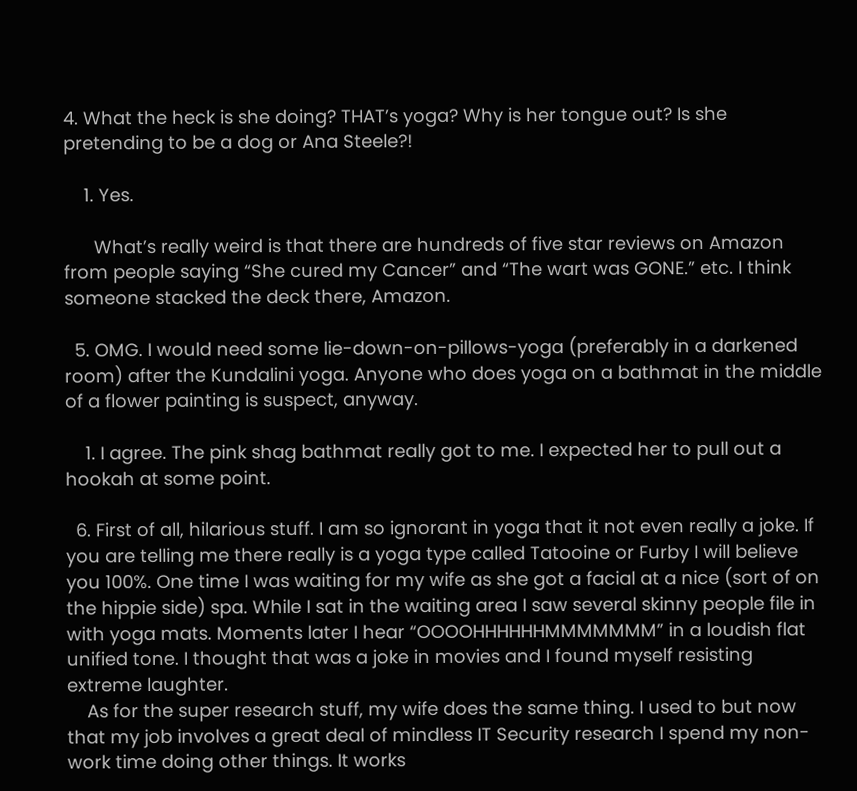4. What the heck is she doing? THAT’s yoga? Why is her tongue out? Is she pretending to be a dog or Ana Steele?!

    1. Yes.

      What’s really weird is that there are hundreds of five star reviews on Amazon from people saying “She cured my Cancer” and “The wart was GONE.” etc. I think someone stacked the deck there, Amazon.

  5. OMG. I would need some lie-down-on-pillows-yoga (preferably in a darkened room) after the Kundalini yoga. Anyone who does yoga on a bathmat in the middle of a flower painting is suspect, anyway.

    1. I agree. The pink shag bathmat really got to me. I expected her to pull out a hookah at some point.

  6. First of all, hilarious stuff. I am so ignorant in yoga that it not even really a joke. If you are telling me there really is a yoga type called Tatooine or Furby I will believe you 100%. One time I was waiting for my wife as she got a facial at a nice (sort of on the hippie side) spa. While I sat in the waiting area I saw several skinny people file in with yoga mats. Moments later I hear “OOOOHHHHHHMMMMMMM” in a loudish flat unified tone. I thought that was a joke in movies and I found myself resisting extreme laughter.
    As for the super research stuff, my wife does the same thing. I used to but now that my job involves a great deal of mindless IT Security research I spend my non-work time doing other things. It works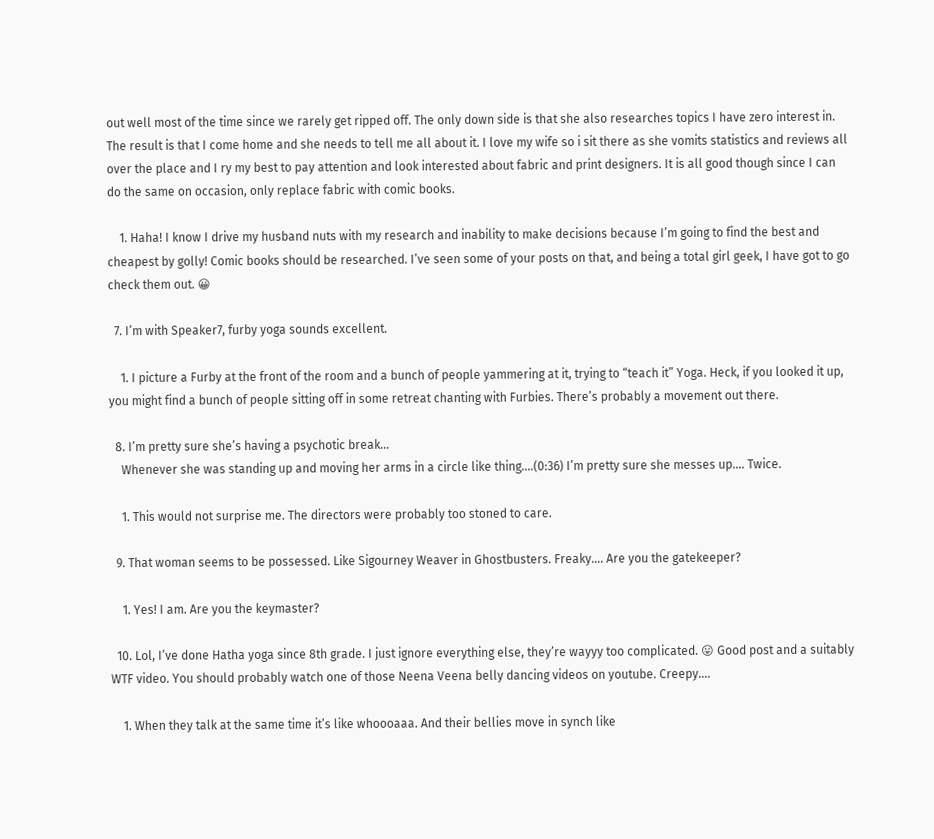out well most of the time since we rarely get ripped off. The only down side is that she also researches topics I have zero interest in. The result is that I come home and she needs to tell me all about it. I love my wife so i sit there as she vomits statistics and reviews all over the place and I ry my best to pay attention and look interested about fabric and print designers. It is all good though since I can do the same on occasion, only replace fabric with comic books.

    1. Haha! I know I drive my husband nuts with my research and inability to make decisions because I’m going to find the best and cheapest by golly! Comic books should be researched. I’ve seen some of your posts on that, and being a total girl geek, I have got to go check them out. 😀

  7. I’m with Speaker7, furby yoga sounds excellent.

    1. I picture a Furby at the front of the room and a bunch of people yammering at it, trying to “teach it” Yoga. Heck, if you looked it up, you might find a bunch of people sitting off in some retreat chanting with Furbies. There’s probably a movement out there.

  8. I’m pretty sure she’s having a psychotic break…
    Whenever she was standing up and moving her arms in a circle like thing….(0:36) I’m pretty sure she messes up…. Twice.

    1. This would not surprise me. The directors were probably too stoned to care.

  9. That woman seems to be possessed. Like Sigourney Weaver in Ghostbusters. Freaky…. Are you the gatekeeper?

    1. Yes! I am. Are you the keymaster?

  10. Lol, I’ve done Hatha yoga since 8th grade. I just ignore everything else, they’re wayyy too complicated. 😛 Good post and a suitably WTF video. You should probably watch one of those Neena Veena belly dancing videos on youtube. Creepy….

    1. When they talk at the same time it’s like whoooaaa. And their bellies move in synch like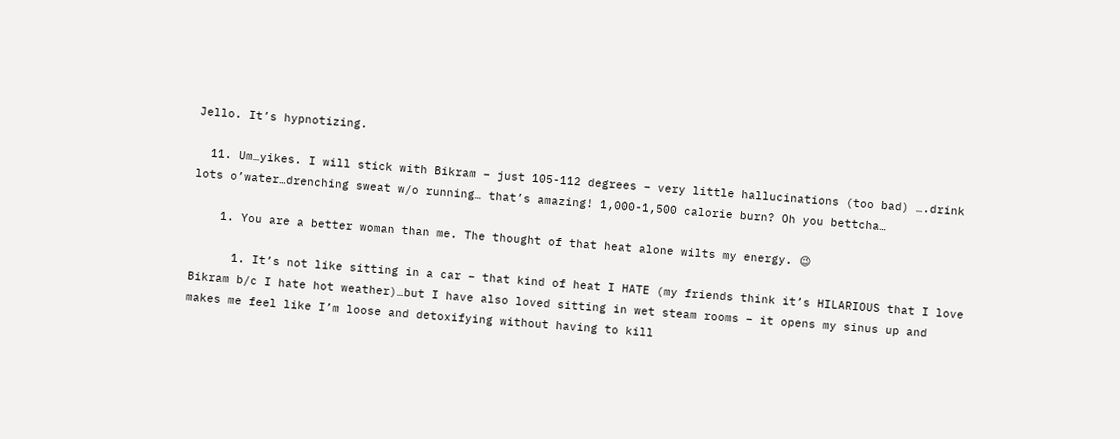Jello. It’s hypnotizing.

  11. Um…yikes. I will stick with Bikram – just 105-112 degrees – very little hallucinations (too bad) ….drink lots o’water…drenching sweat w/o running… that’s amazing! 1,000-1,500 calorie burn? Oh you bettcha…

    1. You are a better woman than me. The thought of that heat alone wilts my energy. 😉

      1. It’s not like sitting in a car – that kind of heat I HATE (my friends think it’s HILARIOUS that I love Bikram b/c I hate hot weather)…but I have also loved sitting in wet steam rooms – it opens my sinus up and makes me feel like I’m loose and detoxifying without having to kill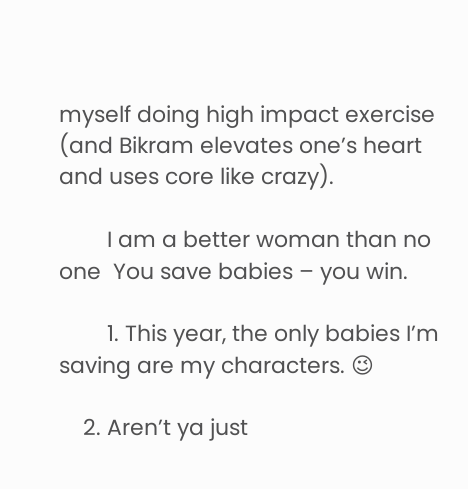myself doing high impact exercise (and Bikram elevates one’s heart and uses core like crazy).

        I am a better woman than no one  You save babies – you win.

        1. This year, the only babies I’m saving are my characters. 😉

    2. Aren’t ya just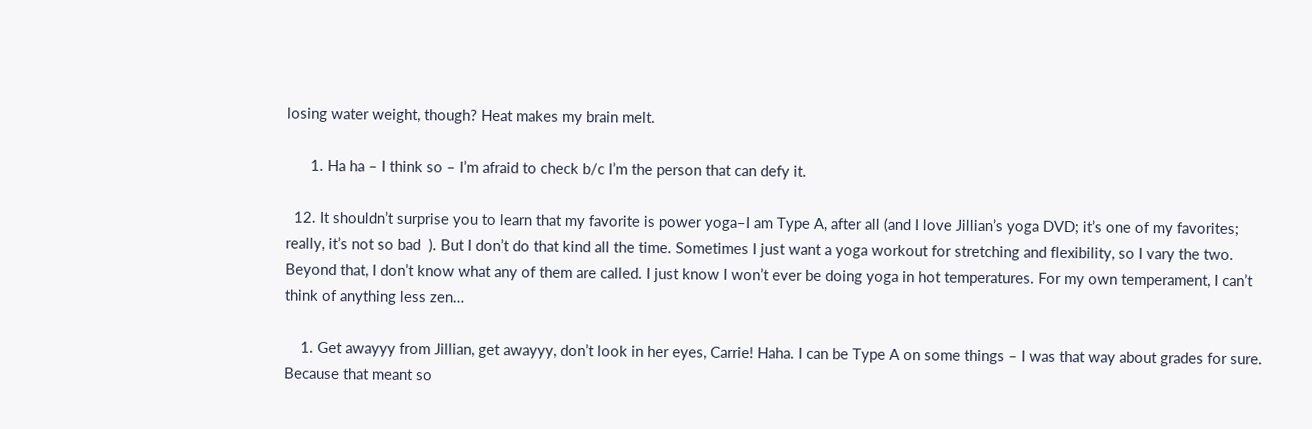losing water weight, though? Heat makes my brain melt.

      1. Ha ha – I think so – I’m afraid to check b/c I’m the person that can defy it.

  12. It shouldn’t surprise you to learn that my favorite is power yoga–I am Type A, after all (and I love Jillian’s yoga DVD; it’s one of my favorites; really, it’s not so bad  ). But I don’t do that kind all the time. Sometimes I just want a yoga workout for stretching and flexibility, so I vary the two. Beyond that, I don’t know what any of them are called. I just know I won’t ever be doing yoga in hot temperatures. For my own temperament, I can’t think of anything less zen…

    1. Get awayyy from Jillian, get awayyy, don’t look in her eyes, Carrie! Haha. I can be Type A on some things – I was that way about grades for sure. Because that meant so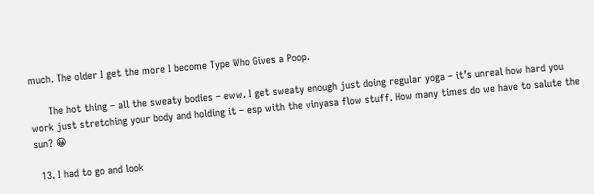much. The older I get the more I become Type Who Gives a Poop.

      The hot thing – all the sweaty bodies – eww. I get sweaty enough just doing regular yoga – it’s unreal how hard you work just stretching your body and holding it – esp with the vinyasa flow stuff. How many times do we have to salute the sun? 😀

  13. I had to go and look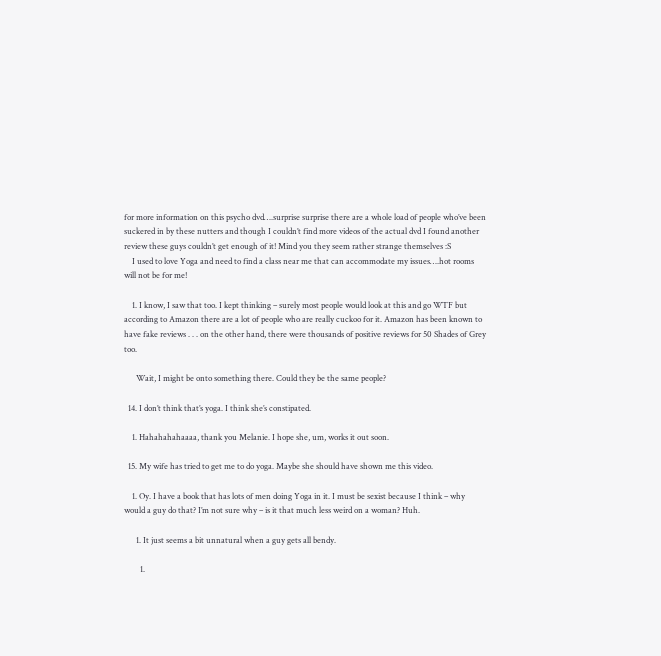for more information on this psycho dvd….surprise surprise there are a whole load of people who’ve been suckered in by these nutters and though I couldn’t find more videos of the actual dvd I found another review these guys couldn’t get enough of it! Mind you they seem rather strange themselves :S
    I used to love Yoga and need to find a class near me that can accommodate my issues….hot rooms will not be for me!

    1. I know, I saw that too. I kept thinking – surely most people would look at this and go WTF but according to Amazon there are a lot of people who are really cuckoo for it. Amazon has been known to have fake reviews . . . on the other hand, there were thousands of positive reviews for 50 Shades of Grey too.

      Wait, I might be onto something there. Could they be the same people?

  14. I don’t think that’s yoga. I think she’s constipated.

    1. Hahahahahaaaa, thank you Melanie. I hope she, um, works it out soon.

  15. My wife has tried to get me to do yoga. Maybe she should have shown me this video.

    1. Oy. I have a book that has lots of men doing Yoga in it. I must be sexist because I think – why would a guy do that? I’m not sure why – is it that much less weird on a woman? Huh.

      1. It just seems a bit unnatural when a guy gets all bendy.

        1.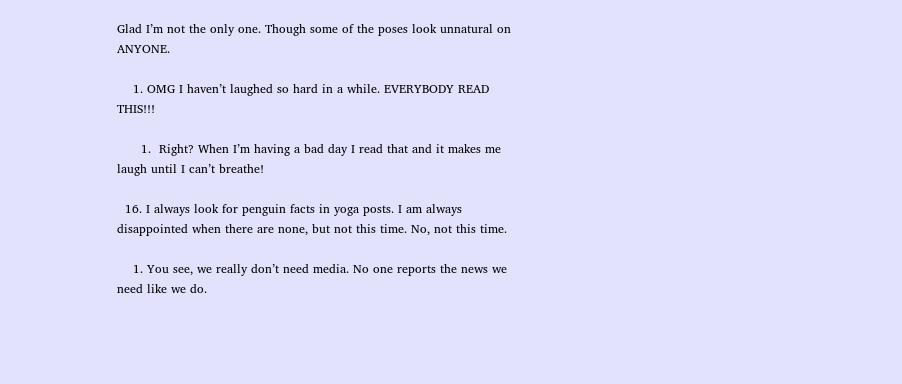Glad I’m not the only one. Though some of the poses look unnatural on ANYONE.

    1. OMG I haven’t laughed so hard in a while. EVERYBODY READ THIS!!!

      1.  Right? When I’m having a bad day I read that and it makes me laugh until I can’t breathe!

  16. I always look for penguin facts in yoga posts. I am always disappointed when there are none, but not this time. No, not this time.

    1. You see, we really don’t need media. No one reports the news we need like we do.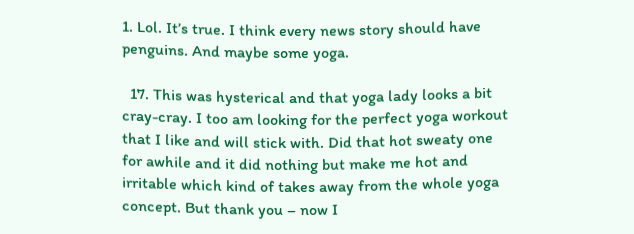1. Lol. It’s true. I think every news story should have penguins. And maybe some yoga.

  17. This was hysterical and that yoga lady looks a bit cray-cray. I too am looking for the perfect yoga workout that I like and will stick with. Did that hot sweaty one for awhile and it did nothing but make me hot and irritable which kind of takes away from the whole yoga concept. But thank you – now I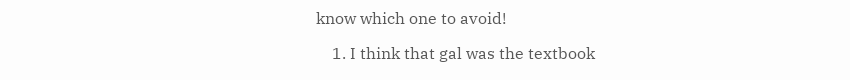know which one to avoid!

    1. I think that gal was the textbook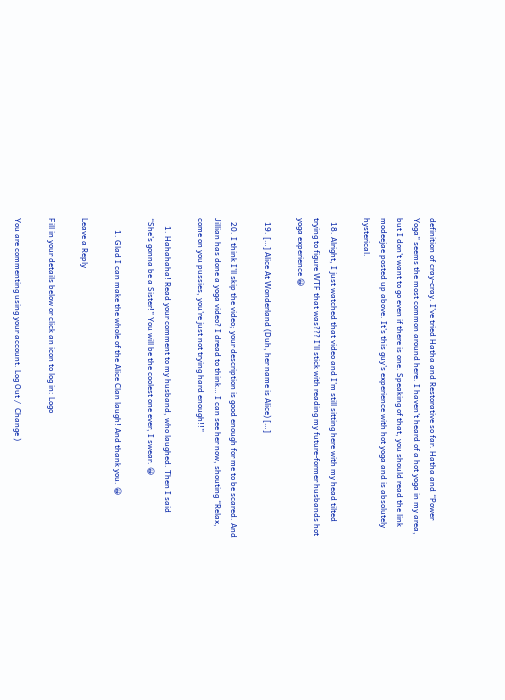definition of cray-cray. I’ve tried Hatha and Restorative so far. Hatha and “Power Yoga” seems the most common around here. I haven’t heard of a hot yoga in my area, but I don’t want to go even if there is one. Speaking of that, you should read the link modeejae posted up above. It’s this guy’s experience with hot yoga and is absolutely hysterical.

  18. Alright, I just watched that video and I’m still sitting here with my head tilted trying to figure WTF that was??? I’ll stick with reading my future-former husbands hot yoga experience 😀

  19. […] Alice At Wonderland (Duh, her name is Alice) […]

  20. I think I’ll skip the video; your description is good enough for me to be scared. And Jillian has done a yoga video? I dread to think… I can see her now, shouting “Relax, come on you pussies, you’re just not trying hard enough!!”

    1. Hahahaha! Read your comment to my husband, who laughed. Then I said “She’s gonna be a Sister!” You will be the coolest one ever, I swear. 😀

      1. Glad I can make the whole of the Alice Clan laugh! And thank you. 😀

Leave a Reply

Fill in your details below or click an icon to log in: Logo

You are commenting using your account. Log Out /  Change )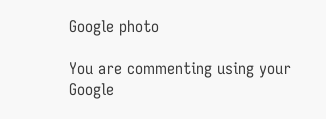Google photo

You are commenting using your Google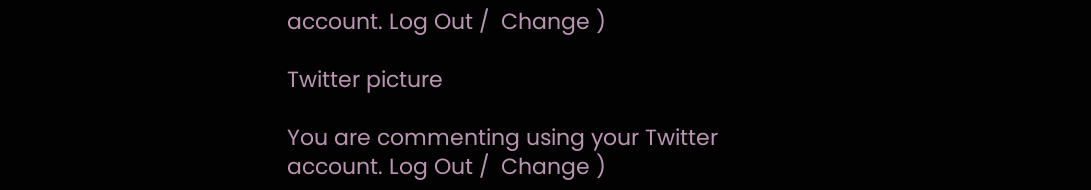account. Log Out /  Change )

Twitter picture

You are commenting using your Twitter account. Log Out /  Change )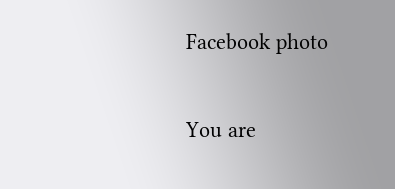Facebook photo

You are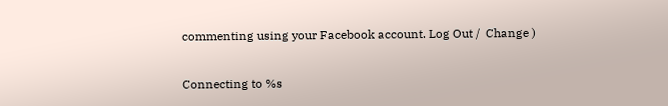commenting using your Facebook account. Log Out /  Change )

Connecting to %s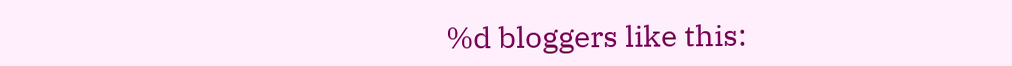%d bloggers like this: